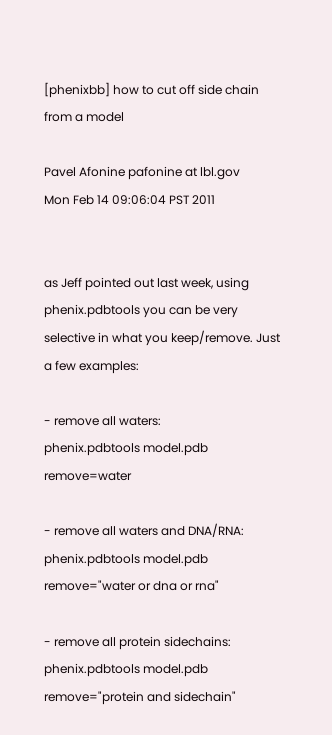[phenixbb] how to cut off side chain from a model

Pavel Afonine pafonine at lbl.gov
Mon Feb 14 09:06:04 PST 2011


as Jeff pointed out last week, using phenix.pdbtools you can be very
selective in what you keep/remove. Just a few examples:

- remove all waters:
phenix.pdbtools model.pdb remove=water

- remove all waters and DNA/RNA:
phenix.pdbtools model.pdb remove="water or dna or rna"

- remove all protein sidechains:
phenix.pdbtools model.pdb remove="protein and sidechain"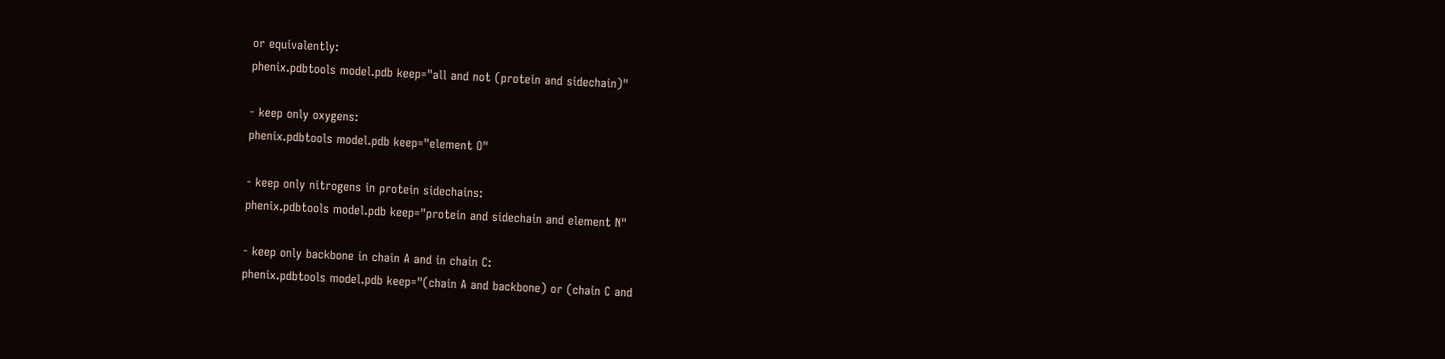or equivalently:
phenix.pdbtools model.pdb keep="all and not (protein and sidechain)"

- keep only oxygens:
phenix.pdbtools model.pdb keep="element O"

- keep only nitrogens in protein sidechains:
phenix.pdbtools model.pdb keep="protein and sidechain and element N"

- keep only backbone in chain A and in chain C:
phenix.pdbtools model.pdb keep="(chain A and backbone) or (chain C and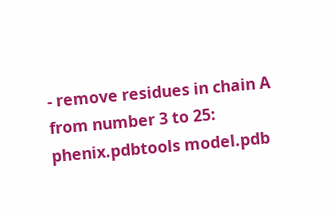- remove residues in chain A from number 3 to 25:
phenix.pdbtools model.pdb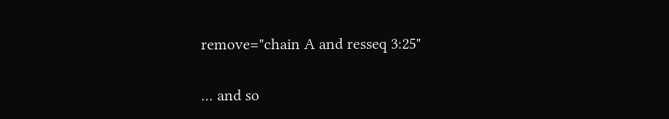remove="chain A and resseq 3:25"

... and so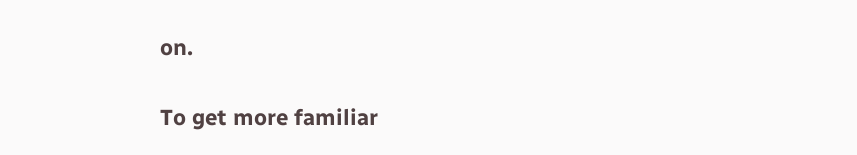on.

To get more familiar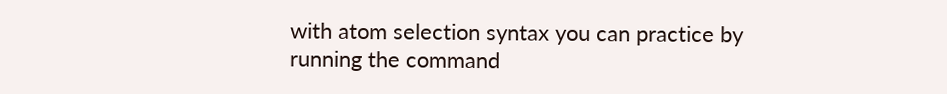with atom selection syntax you can practice by
running the command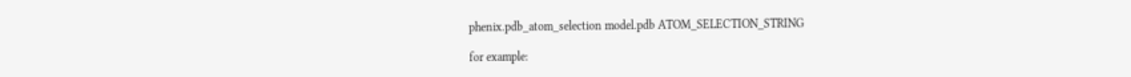phenix.pdb_atom_selection model.pdb ATOM_SELECTION_STRING

for example: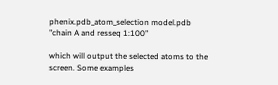phenix.pdb_atom_selection model.pdb "chain A and resseq 1:100"

which will output the selected atoms to the screen. Some examples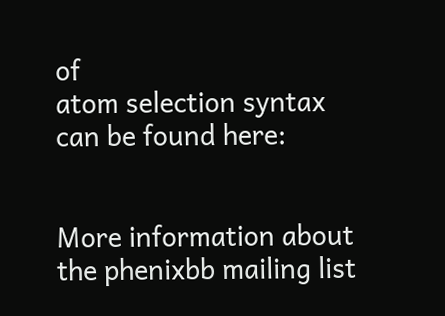of
atom selection syntax can be found here:


More information about the phenixbb mailing list